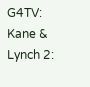G4TV: Kane & Lynch 2: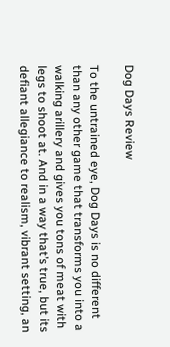Dog Days Review

To the untrained eye, Dog Days is no different than any other game that transforms you into a walking arillery and gives you tons of meat with legs to shoot at. And in a way that’s true, but its defiant allegiance to realism, vibrant setting, an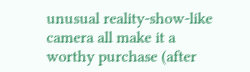unusual reality-show-like camera all make it a worthy purchase (after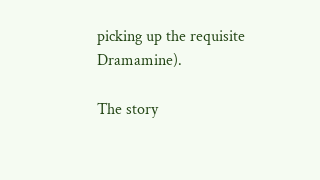picking up the requisite Dramamine).

The story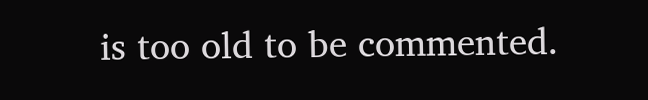is too old to be commented.